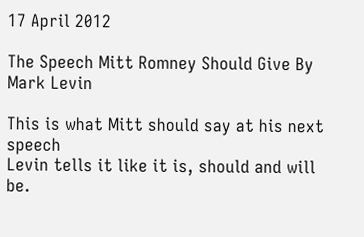17 April 2012

The Speech Mitt Romney Should Give By Mark Levin

This is what Mitt should say at his next speech
Levin tells it like it is, should and will be.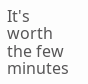It's worth the few minutes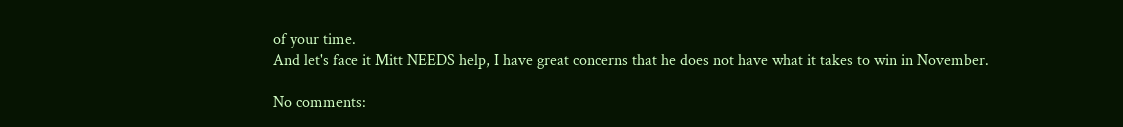of your time.
And let's face it Mitt NEEDS help, I have great concerns that he does not have what it takes to win in November.

No comments: